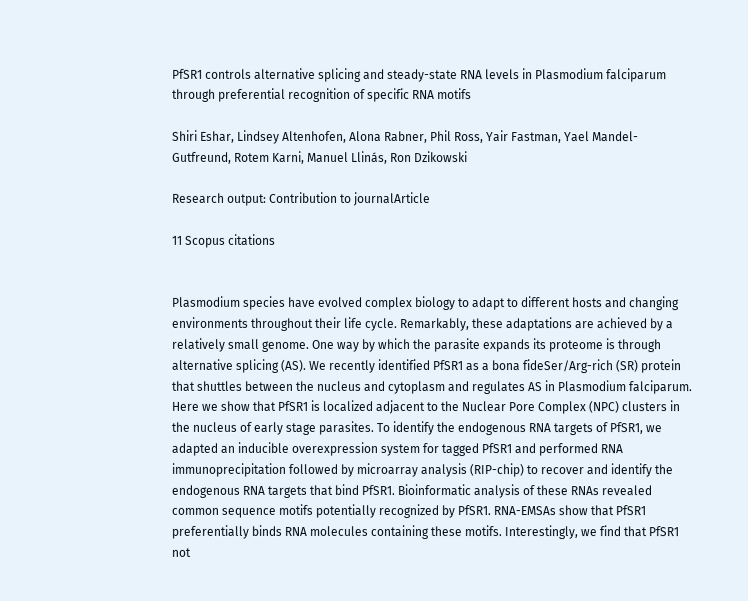PfSR1 controls alternative splicing and steady-state RNA levels in Plasmodium falciparum through preferential recognition of specific RNA motifs

Shiri Eshar, Lindsey Altenhofen, Alona Rabner, Phil Ross, Yair Fastman, Yael Mandel-Gutfreund, Rotem Karni, Manuel Llinás, Ron Dzikowski

Research output: Contribution to journalArticle

11 Scopus citations


Plasmodium species have evolved complex biology to adapt to different hosts and changing environments throughout their life cycle. Remarkably, these adaptations are achieved by a relatively small genome. One way by which the parasite expands its proteome is through alternative splicing (AS). We recently identified PfSR1 as a bona fideSer/Arg-rich (SR) protein that shuttles between the nucleus and cytoplasm and regulates AS in Plasmodium falciparum. Here we show that PfSR1 is localized adjacent to the Nuclear Pore Complex (NPC) clusters in the nucleus of early stage parasites. To identify the endogenous RNA targets of PfSR1, we adapted an inducible overexpression system for tagged PfSR1 and performed RNA immunoprecipitation followed by microarray analysis (RIP-chip) to recover and identify the endogenous RNA targets that bind PfSR1. Bioinformatic analysis of these RNAs revealed common sequence motifs potentially recognized by PfSR1. RNA-EMSAs show that PfSR1 preferentially binds RNA molecules containing these motifs. Interestingly, we find that PfSR1 not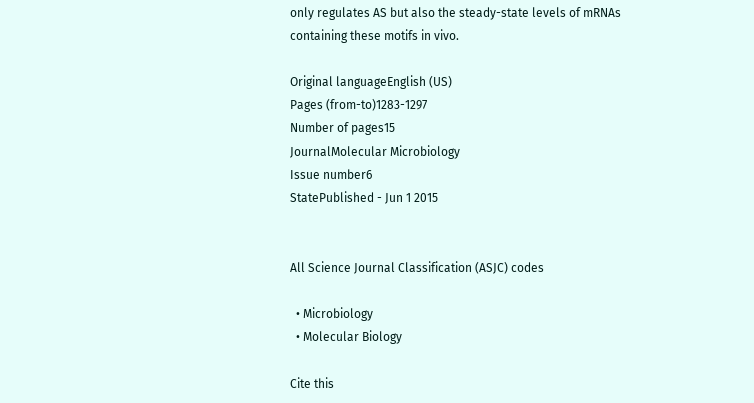only regulates AS but also the steady-state levels of mRNAs containing these motifs in vivo.

Original languageEnglish (US)
Pages (from-to)1283-1297
Number of pages15
JournalMolecular Microbiology
Issue number6
StatePublished - Jun 1 2015


All Science Journal Classification (ASJC) codes

  • Microbiology
  • Molecular Biology

Cite this